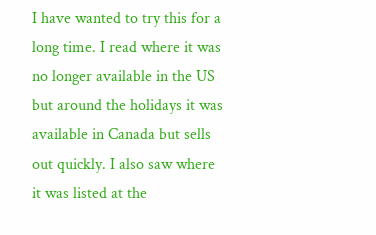I have wanted to try this for a long time. I read where it was no longer available in the US but around the holidays it was available in Canada but sells out quickly. I also saw where it was listed at the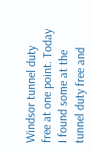Windsor tunnel duty free at one point. Today I found some at the tunnel duty free and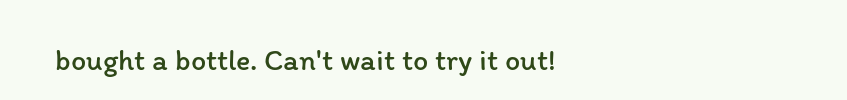bought a bottle. Can't wait to try it out!